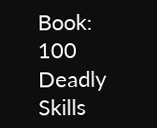Book: 100 Deadly Skills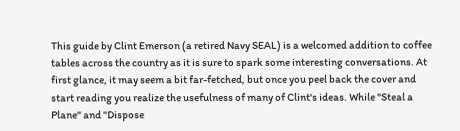This guide by Clint Emerson (a retired Navy SEAL) is a welcomed addition to coffee tables across the country as it is sure to spark some interesting conversations. At first glance, it may seem a bit far-fetched, but once you peel back the cover and start reading you realize the usefulness of many of Clint's ideas. While "Steal a Plane" and "Dispose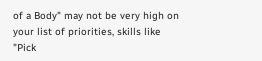of a Body" may not be very high on your list of priorities, skills like "Pick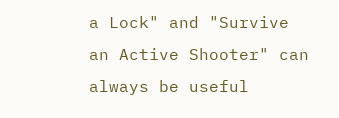a Lock" and "Survive an Active Shooter" can always be useful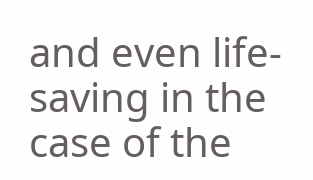and even life-saving in the case of the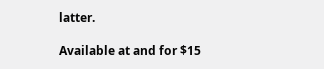latter.

Available at and for $15